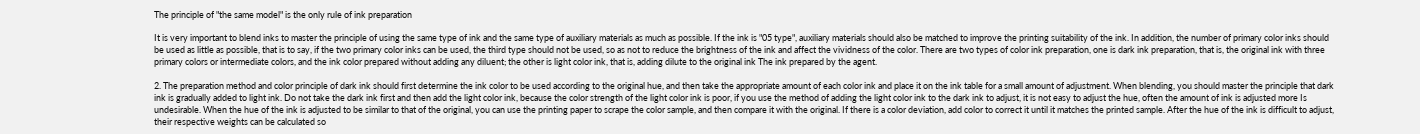The principle of "the same model" is the only rule of ink preparation

It is very important to blend inks to master the principle of using the same type of ink and the same type of auxiliary materials as much as possible. If the ink is "05 type", auxiliary materials should also be matched to improve the printing suitability of the ink. In addition, the number of primary color inks should be used as little as possible, that is to say, if the two primary color inks can be used, the third type should not be used, so as not to reduce the brightness of the ink and affect the vividness of the color. There are two types of color ink preparation, one is dark ink preparation, that is, the original ink with three primary colors or intermediate colors, and the ink color prepared without adding any diluent; the other is light color ink, that is, adding dilute to the original ink The ink prepared by the agent.

2. The preparation method and color principle of dark ink should first determine the ink color to be used according to the original hue, and then take the appropriate amount of each color ink and place it on the ink table for a small amount of adjustment. When blending, you should master the principle that dark ink is gradually added to light ink. Do not take the dark ink first and then add the light color ink, because the color strength of the light color ink is poor, if you use the method of adding the light color ink to the dark ink to adjust, it is not easy to adjust the hue, often the amount of ink is adjusted more Is undesirable. When the hue of the ink is adjusted to be similar to that of the original, you can use the printing paper to scrape the color sample, and then compare it with the original. If there is a color deviation, add color to correct it until it matches the printed sample. After the hue of the ink is difficult to adjust, their respective weights can be calculated so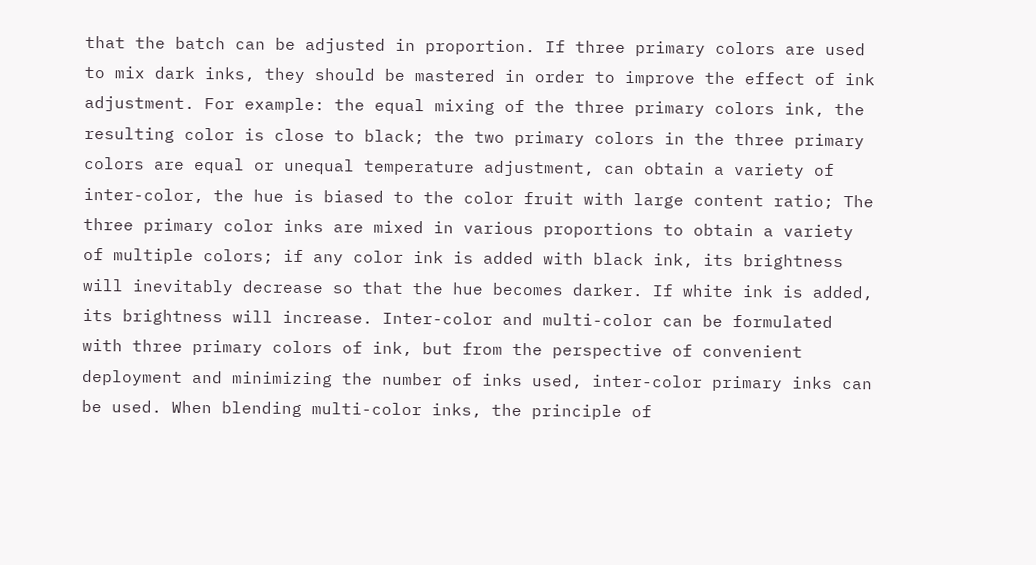that the batch can be adjusted in proportion. If three primary colors are used to mix dark inks, they should be mastered in order to improve the effect of ink adjustment. For example: the equal mixing of the three primary colors ink, the resulting color is close to black; the two primary colors in the three primary colors are equal or unequal temperature adjustment, can obtain a variety of inter-color, the hue is biased to the color fruit with large content ratio; The three primary color inks are mixed in various proportions to obtain a variety of multiple colors; if any color ink is added with black ink, its brightness will inevitably decrease so that the hue becomes darker. If white ink is added, its brightness will increase. Inter-color and multi-color can be formulated with three primary colors of ink, but from the perspective of convenient deployment and minimizing the number of inks used, inter-color primary inks can be used. When blending multi-color inks, the principle of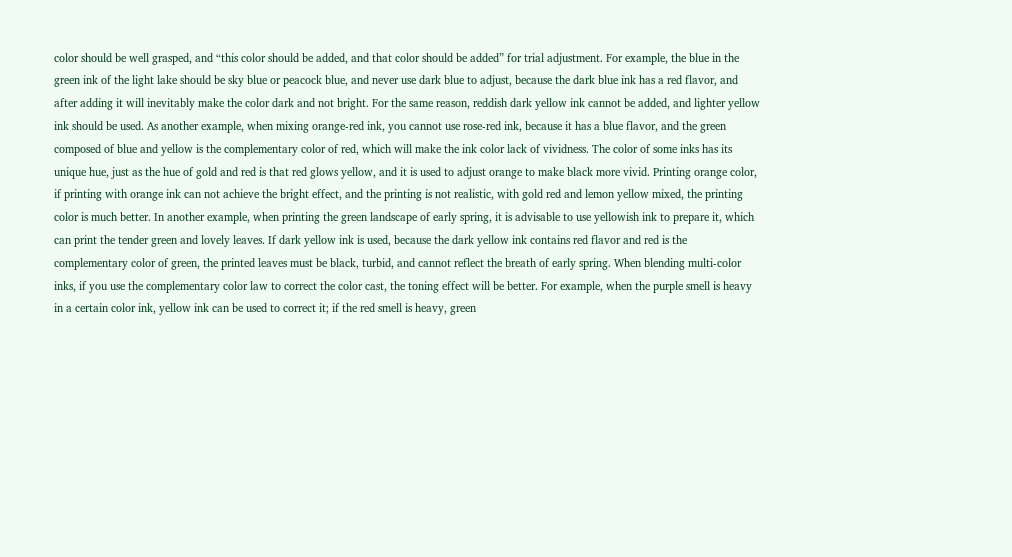color should be well grasped, and “this color should be added, and that color should be added” for trial adjustment. For example, the blue in the green ink of the light lake should be sky blue or peacock blue, and never use dark blue to adjust, because the dark blue ink has a red flavor, and after adding it will inevitably make the color dark and not bright. For the same reason, reddish dark yellow ink cannot be added, and lighter yellow ink should be used. As another example, when mixing orange-red ink, you cannot use rose-red ink, because it has a blue flavor, and the green composed of blue and yellow is the complementary color of red, which will make the ink color lack of vividness. The color of some inks has its unique hue, just as the hue of gold and red is that red glows yellow, and it is used to adjust orange to make black more vivid. Printing orange color, if printing with orange ink can not achieve the bright effect, and the printing is not realistic, with gold red and lemon yellow mixed, the printing color is much better. In another example, when printing the green landscape of early spring, it is advisable to use yellowish ink to prepare it, which can print the tender green and lovely leaves. If dark yellow ink is used, because the dark yellow ink contains red flavor and red is the complementary color of green, the printed leaves must be black, turbid, and cannot reflect the breath of early spring. When blending multi-color inks, if you use the complementary color law to correct the color cast, the toning effect will be better. For example, when the purple smell is heavy in a certain color ink, yellow ink can be used to correct it; if the red smell is heavy, green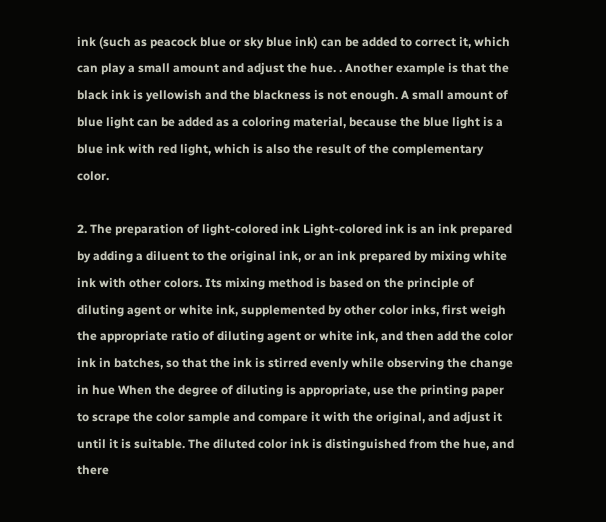ink (such as peacock blue or sky blue ink) can be added to correct it, which can play a small amount and adjust the hue. . Another example is that the black ink is yellowish and the blackness is not enough. A small amount of blue light can be added as a coloring material, because the blue light is a blue ink with red light, which is also the result of the complementary color.

2. The preparation of light-colored ink Light-colored ink is an ink prepared by adding a diluent to the original ink, or an ink prepared by mixing white ink with other colors. Its mixing method is based on the principle of diluting agent or white ink, supplemented by other color inks, first weigh the appropriate ratio of diluting agent or white ink, and then add the color ink in batches, so that the ink is stirred evenly while observing the change in hue When the degree of diluting is appropriate, use the printing paper to scrape the color sample and compare it with the original, and adjust it until it is suitable. The diluted color ink is distinguished from the hue, and there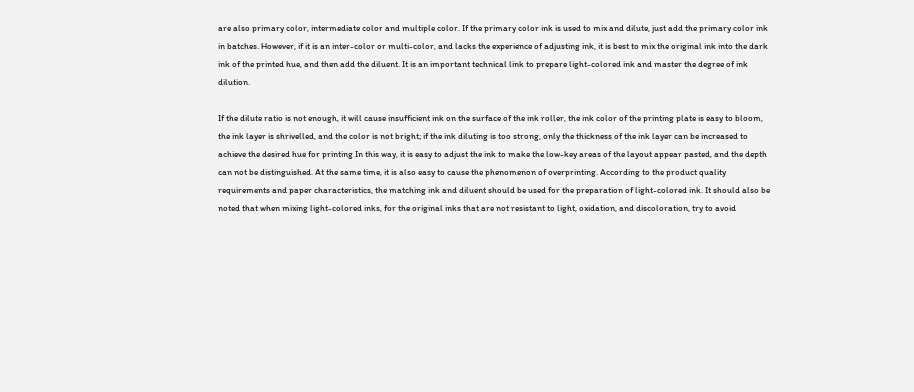are also primary color, intermediate color and multiple color. If the primary color ink is used to mix and dilute, just add the primary color ink in batches. However, if it is an inter-color or multi-color, and lacks the experience of adjusting ink, it is best to mix the original ink into the dark ink of the printed hue, and then add the diluent. It is an important technical link to prepare light-colored ink and master the degree of ink dilution.

If the dilute ratio is not enough, it will cause insufficient ink on the surface of the ink roller, the ink color of the printing plate is easy to bloom, the ink layer is shrivelled, and the color is not bright; if the ink diluting is too strong, only the thickness of the ink layer can be increased to achieve the desired hue for printing In this way, it is easy to adjust the ink to make the low-key areas of the layout appear pasted, and the depth can not be distinguished. At the same time, it is also easy to cause the phenomenon of overprinting. According to the product quality requirements and paper characteristics, the matching ink and diluent should be used for the preparation of light-colored ink. It should also be noted that when mixing light-colored inks, for the original inks that are not resistant to light, oxidation, and discoloration, try to avoid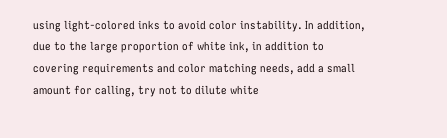using light-colored inks to avoid color instability. In addition, due to the large proportion of white ink, in addition to covering requirements and color matching needs, add a small amount for calling, try not to dilute white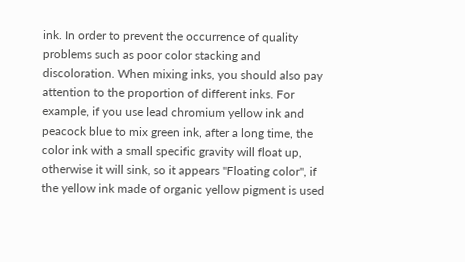ink. In order to prevent the occurrence of quality problems such as poor color stacking and discoloration. When mixing inks, you should also pay attention to the proportion of different inks. For example, if you use lead chromium yellow ink and peacock blue to mix green ink, after a long time, the color ink with a small specific gravity will float up, otherwise it will sink, so it appears "Floating color", if the yellow ink made of organic yellow pigment is used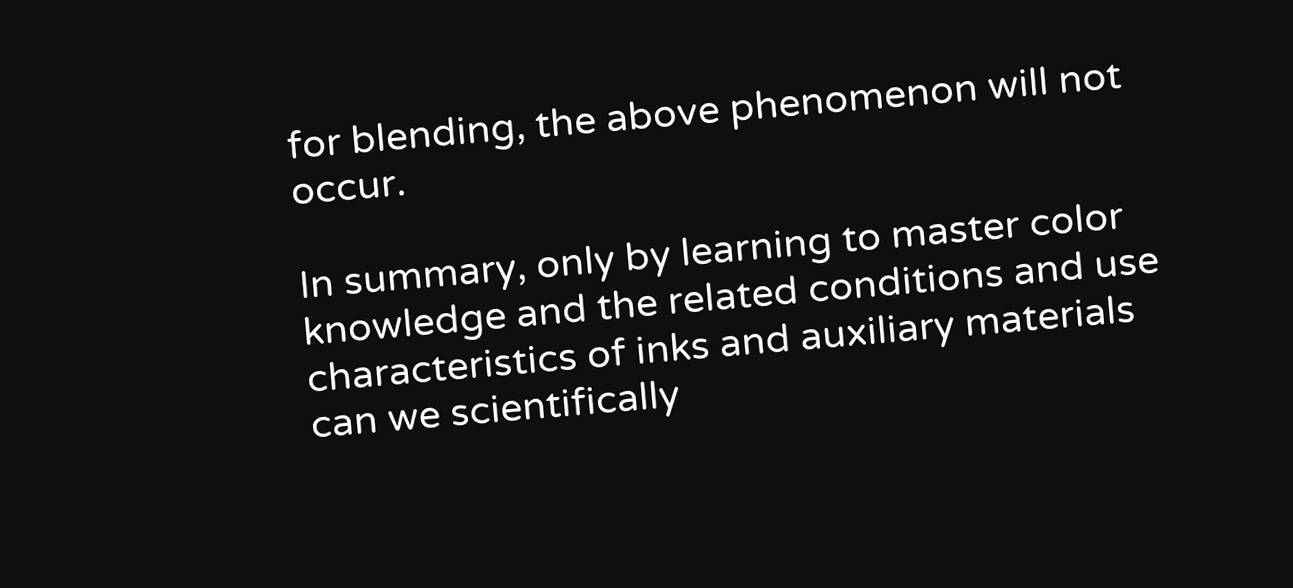for blending, the above phenomenon will not occur.

In summary, only by learning to master color knowledge and the related conditions and use characteristics of inks and auxiliary materials can we scientifically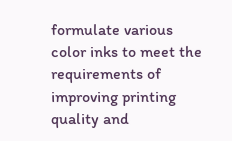formulate various color inks to meet the requirements of improving printing quality and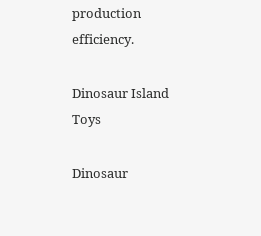production efficiency.

Dinosaur Island Toys

Dinosaur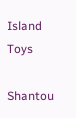Island Toys

Shantou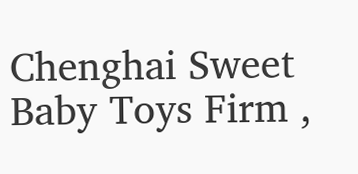Chenghai Sweet Baby Toys Firm ,